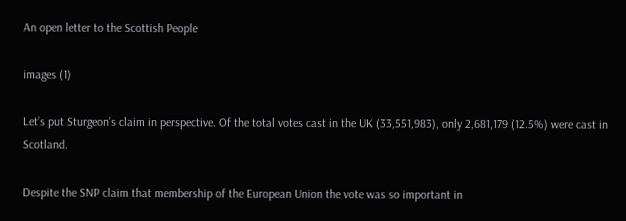An open letter to the Scottish People

images (1)

Let’s put Sturgeon’s claim in perspective. Of the total votes cast in the UK (33,551,983), only 2,681,179 (12.5%) were cast in Scotland.

Despite the SNP claim that membership of the European Union the vote was so important in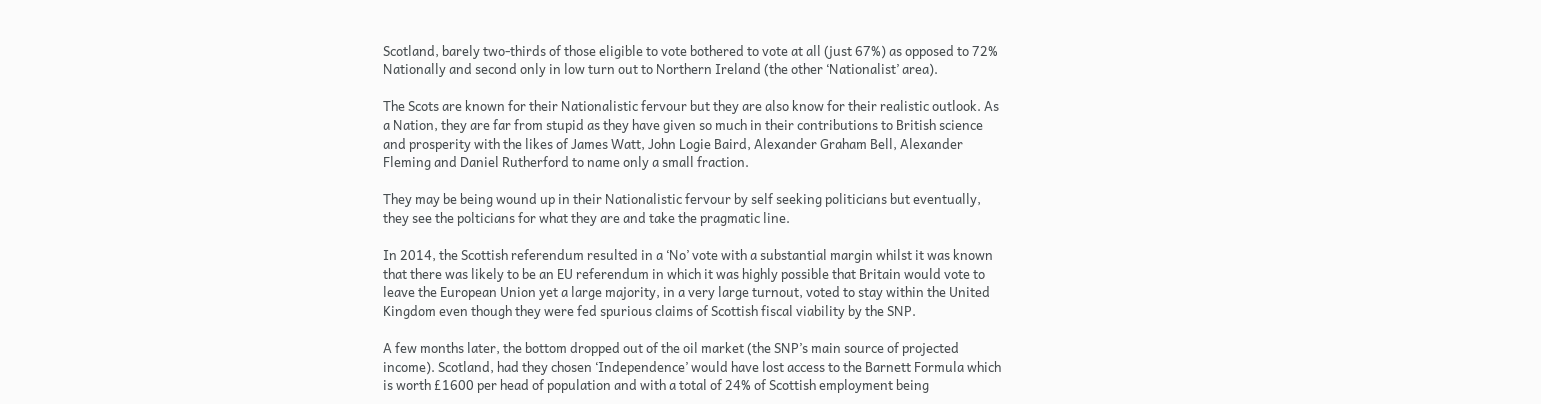Scotland, barely two-thirds of those eligible to vote bothered to vote at all (just 67%) as opposed to 72% Nationally and second only in low turn out to Northern Ireland (the other ‘Nationalist’ area).

The Scots are known for their Nationalistic fervour but they are also know for their realistic outlook. As a Nation, they are far from stupid as they have given so much in their contributions to British science and prosperity with the likes of James Watt, John Logie Baird, Alexander Graham Bell, Alexander Fleming and Daniel Rutherford to name only a small fraction.

They may be being wound up in their Nationalistic fervour by self seeking politicians but eventually, they see the polticians for what they are and take the pragmatic line.

In 2014, the Scottish referendum resulted in a ‘No’ vote with a substantial margin whilst it was known that there was likely to be an EU referendum in which it was highly possible that Britain would vote to leave the European Union yet a large majority, in a very large turnout, voted to stay within the United Kingdom even though they were fed spurious claims of Scottish fiscal viability by the SNP.

A few months later, the bottom dropped out of the oil market (the SNP’s main source of projected income). Scotland, had they chosen ‘Independence’ would have lost access to the Barnett Formula which is worth £1600 per head of population and with a total of 24% of Scottish employment being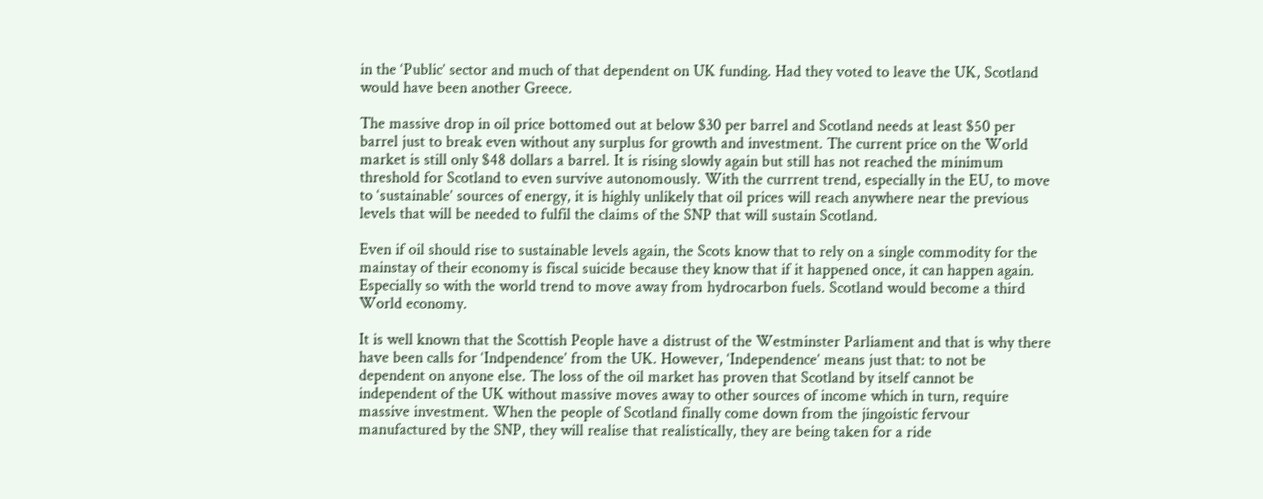in the ‘Public’ sector and much of that dependent on UK funding. Had they voted to leave the UK, Scotland would have been another Greece.

The massive drop in oil price bottomed out at below $30 per barrel and Scotland needs at least $50 per barrel just to break even without any surplus for growth and investment. The current price on the World market is still only $48 dollars a barrel. It is rising slowly again but still has not reached the minimum threshold for Scotland to even survive autonomously. With the currrent trend, especially in the EU, to move to ‘sustainable’ sources of energy, it is highly unlikely that oil prices will reach anywhere near the previous levels that will be needed to fulfil the claims of the SNP that will sustain Scotland.

Even if oil should rise to sustainable levels again, the Scots know that to rely on a single commodity for the mainstay of their economy is fiscal suicide because they know that if it happened once, it can happen again. Especially so with the world trend to move away from hydrocarbon fuels. Scotland would become a third World economy.

It is well known that the Scottish People have a distrust of the Westminster Parliament and that is why there have been calls for ‘Indpendence’ from the UK. However, ‘Independence’ means just that: to not be dependent on anyone else. The loss of the oil market has proven that Scotland by itself cannot be independent of the UK without massive moves away to other sources of income which in turn, require massive investment. When the people of Scotland finally come down from the jingoistic fervour manufactured by the SNP, they will realise that realistically, they are being taken for a ride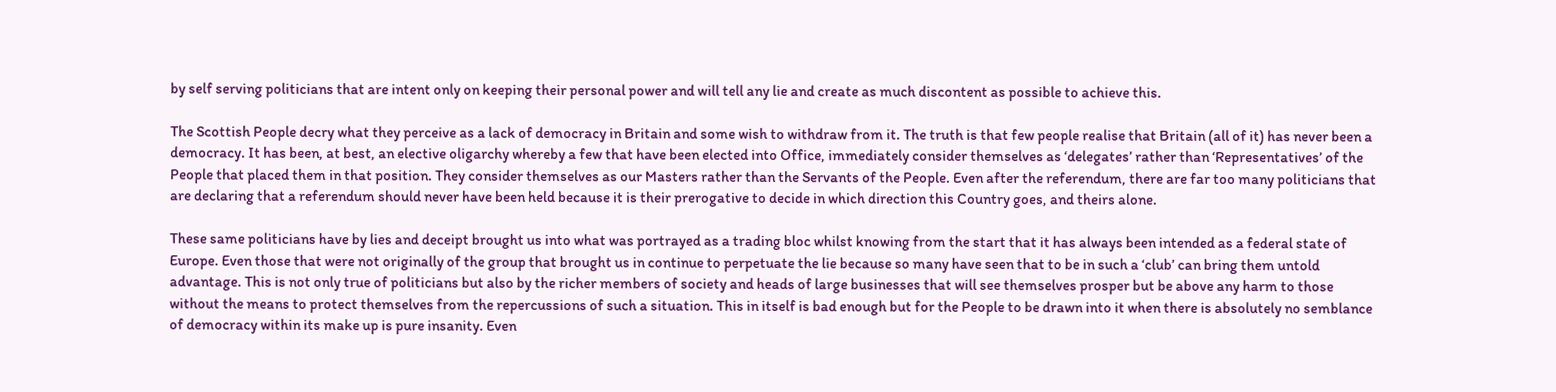by self serving politicians that are intent only on keeping their personal power and will tell any lie and create as much discontent as possible to achieve this.

The Scottish People decry what they perceive as a lack of democracy in Britain and some wish to withdraw from it. The truth is that few people realise that Britain (all of it) has never been a democracy. It has been, at best, an elective oligarchy whereby a few that have been elected into Office, immediately consider themselves as ‘delegates’ rather than ‘Representatives’ of the People that placed them in that position. They consider themselves as our Masters rather than the Servants of the People. Even after the referendum, there are far too many politicians that are declaring that a referendum should never have been held because it is their prerogative to decide in which direction this Country goes, and theirs alone.

These same politicians have by lies and deceipt brought us into what was portrayed as a trading bloc whilst knowing from the start that it has always been intended as a federal state of Europe. Even those that were not originally of the group that brought us in continue to perpetuate the lie because so many have seen that to be in such a ‘club’ can bring them untold advantage. This is not only true of politicians but also by the richer members of society and heads of large businesses that will see themselves prosper but be above any harm to those without the means to protect themselves from the repercussions of such a situation. This in itself is bad enough but for the People to be drawn into it when there is absolutely no semblance of democracy within its make up is pure insanity. Even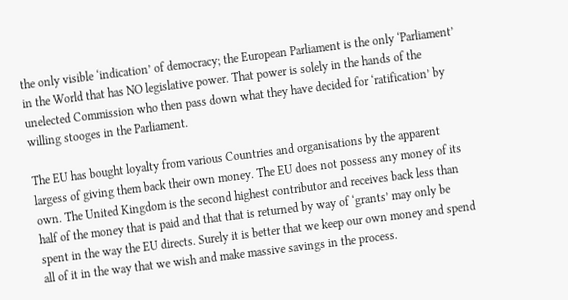the only visible ‘indication’ of democracy; the European Parliament is the only ‘Parliament’ in the World that has NO legislative power. That power is solely in the hands of the unelected Commission who then pass down what they have decided for ‘ratification’ by willing stooges in the Parliament.

The EU has bought loyalty from various Countries and organisations by the apparent largess of giving them back their own money. The EU does not possess any money of its own. The United Kingdom is the second highest contributor and receives back less than half of the money that is paid and that that is returned by way of ‘grants’ may only be spent in the way the EU directs. Surely it is better that we keep our own money and spend all of it in the way that we wish and make massive savings in the process.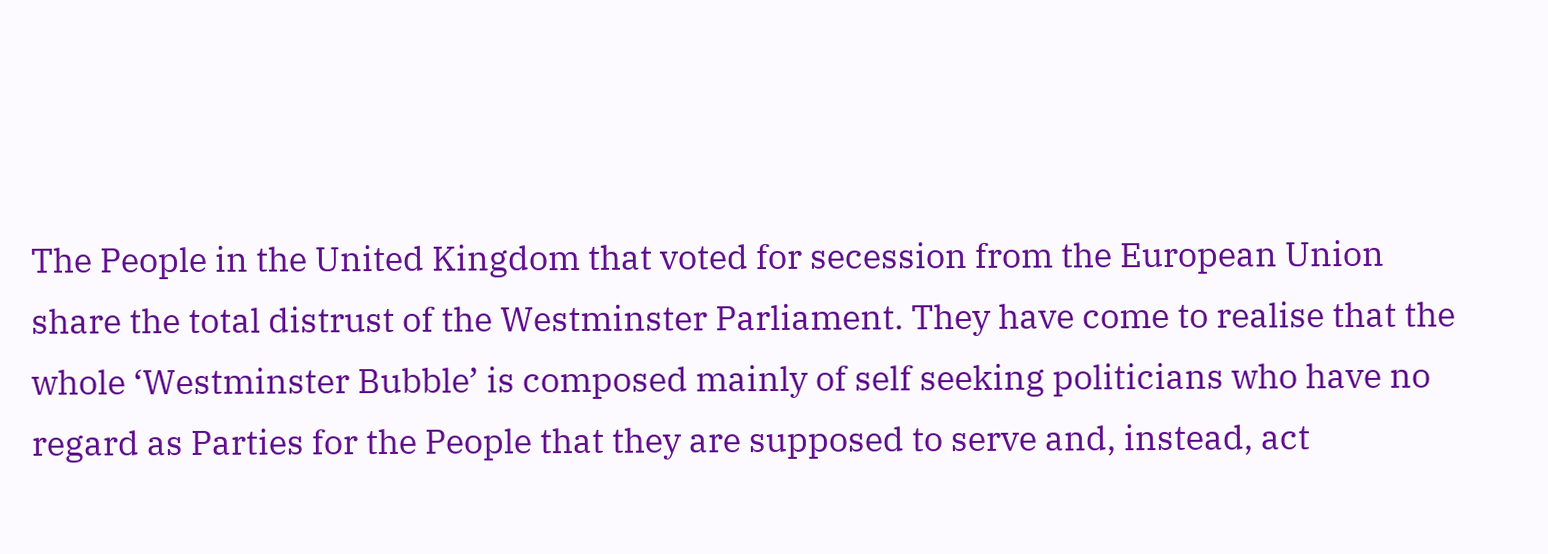The People in the United Kingdom that voted for secession from the European Union share the total distrust of the Westminster Parliament. They have come to realise that the whole ‘Westminster Bubble’ is composed mainly of self seeking politicians who have no regard as Parties for the People that they are supposed to serve and, instead, act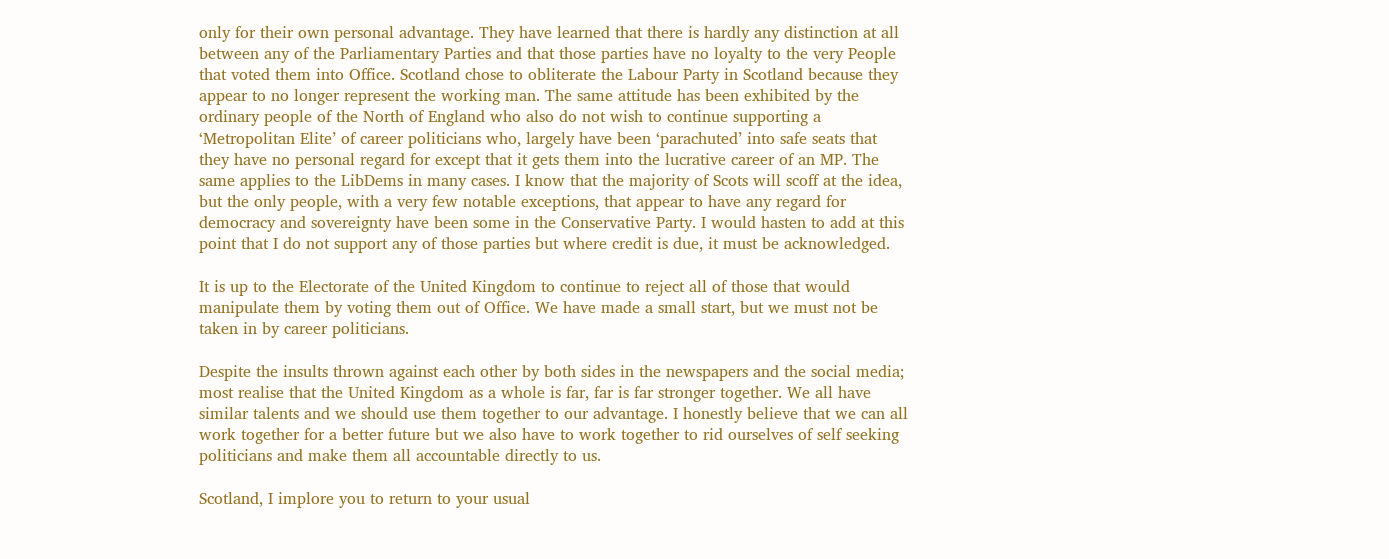only for their own personal advantage. They have learned that there is hardly any distinction at all between any of the Parliamentary Parties and that those parties have no loyalty to the very People that voted them into Office. Scotland chose to obliterate the Labour Party in Scotland because they appear to no longer represent the working man. The same attitude has been exhibited by the ordinary people of the North of England who also do not wish to continue supporting a ‘Metropolitan Elite’ of career politicians who, largely have been ‘parachuted’ into safe seats that they have no personal regard for except that it gets them into the lucrative career of an MP. The same applies to the LibDems in many cases. I know that the majority of Scots will scoff at the idea, but the only people, with a very few notable exceptions, that appear to have any regard for democracy and sovereignty have been some in the Conservative Party. I would hasten to add at this point that I do not support any of those parties but where credit is due, it must be acknowledged.

It is up to the Electorate of the United Kingdom to continue to reject all of those that would manipulate them by voting them out of Office. We have made a small start, but we must not be taken in by career politicians.

Despite the insults thrown against each other by both sides in the newspapers and the social media; most realise that the United Kingdom as a whole is far, far is far stronger together. We all have similar talents and we should use them together to our advantage. I honestly believe that we can all work together for a better future but we also have to work together to rid ourselves of self seeking politicians and make them all accountable directly to us.

Scotland, I implore you to return to your usual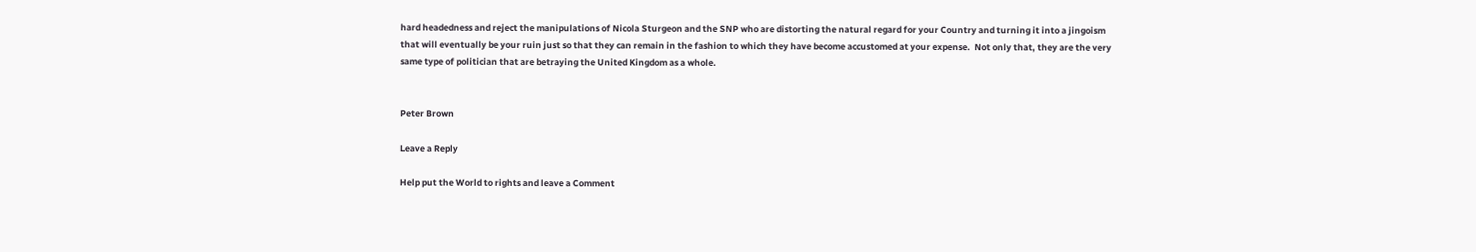hard headedness and reject the manipulations of Nicola Sturgeon and the SNP who are distorting the natural regard for your Country and turning it into a jingoism that will eventually be your ruin just so that they can remain in the fashion to which they have become accustomed at your expense.  Not only that, they are the very same type of politician that are betraying the United Kingdom as a whole.


Peter Brown

Leave a Reply

Help put the World to rights and leave a Comment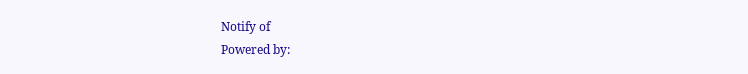Notify of
Powered by: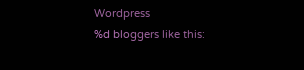Wordpress
%d bloggers like this: